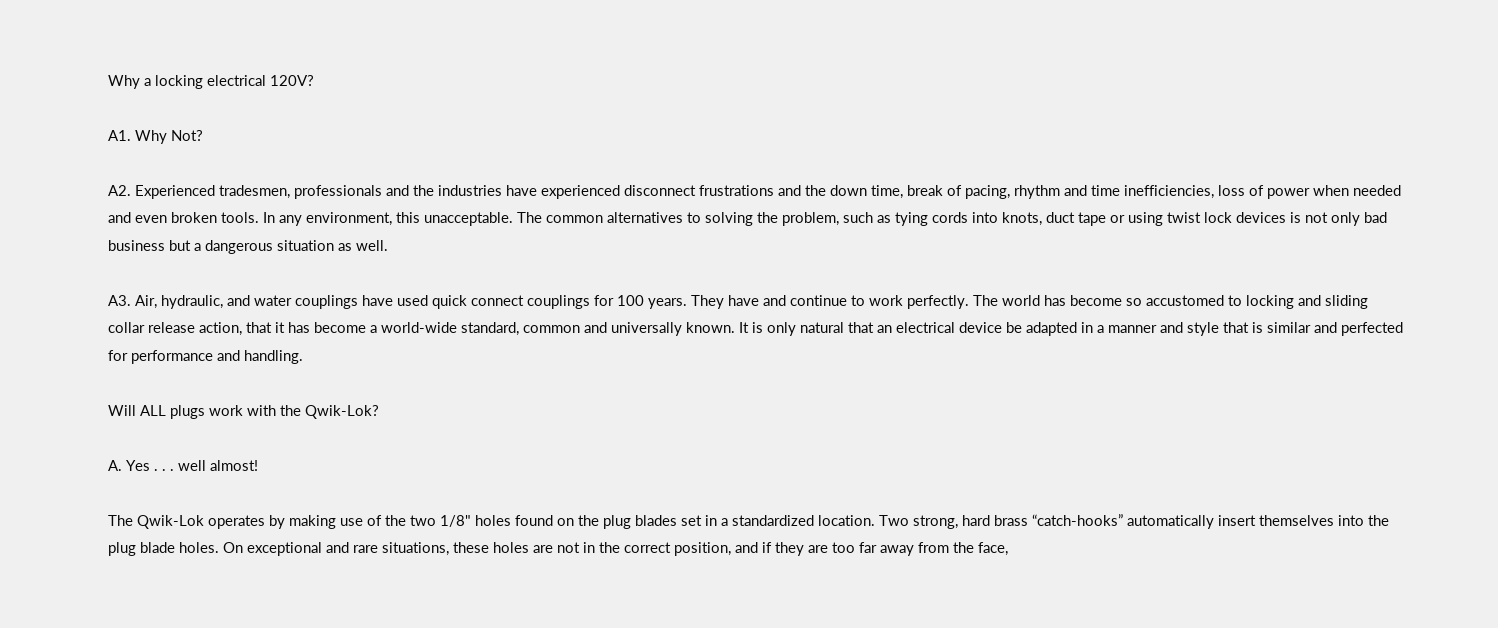Why a locking electrical 120V?

A1. Why Not?

A2. Experienced tradesmen, professionals and the industries have experienced disconnect frustrations and the down time, break of pacing, rhythm and time inefficiencies, loss of power when needed and even broken tools. In any environment, this unacceptable. The common alternatives to solving the problem, such as tying cords into knots, duct tape or using twist lock devices is not only bad business but a dangerous situation as well.

A3. Air, hydraulic, and water couplings have used quick connect couplings for 100 years. They have and continue to work perfectly. The world has become so accustomed to locking and sliding collar release action, that it has become a world-wide standard, common and universally known. It is only natural that an electrical device be adapted in a manner and style that is similar and perfected for performance and handling.

Will ALL plugs work with the Qwik-Lok?

A. Yes . . . well almost!

The Qwik-Lok operates by making use of the two 1/8" holes found on the plug blades set in a standardized location. Two strong, hard brass “catch-hooks” automatically insert themselves into the plug blade holes. On exceptional and rare situations, these holes are not in the correct position, and if they are too far away from the face,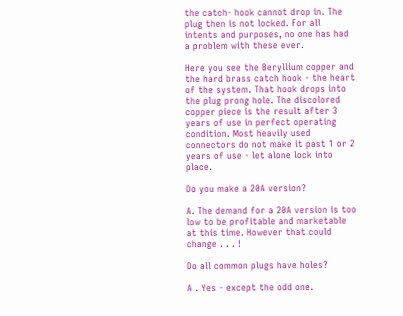the catch- hook cannot drop in. The plug then is not locked. For all intents and purposes, no one has had a problem with these ever.

Here you see the Beryllium copper and the hard brass catch hook - the heart of the system. That hook drops into the plug prong hole. The discolored copper piece is the result after 3 years of use in perfect operating condition. Most heavily used connectors do not make it past 1 or 2 years of use - let alone lock into place.

Do you make a 20A version?

A. The demand for a 20A version is too low to be profitable and marketable at this time. However that could change . . . !

Do all common plugs have holes?

A . Yes - except the odd one.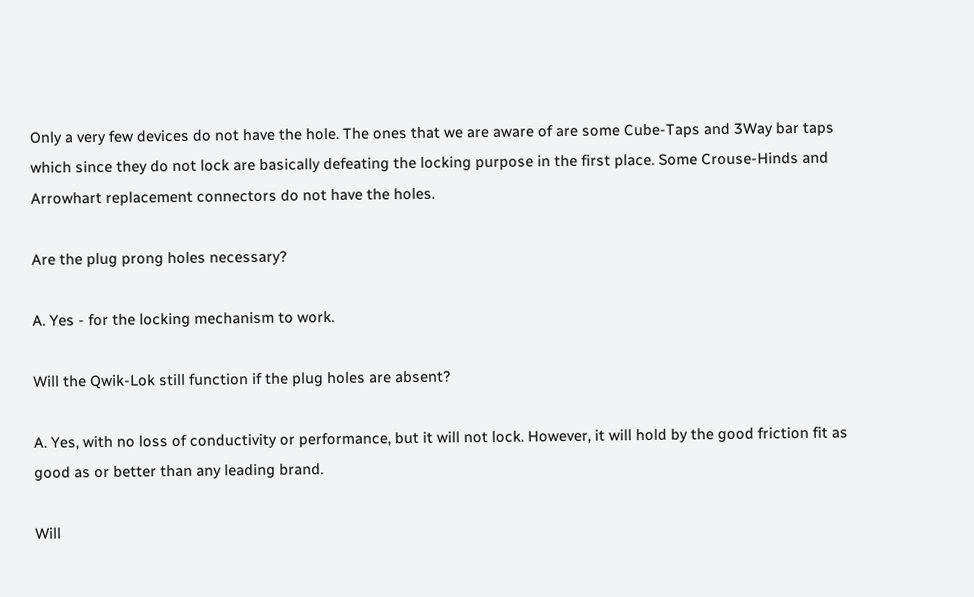Only a very few devices do not have the hole. The ones that we are aware of are some Cube-Taps and 3Way bar taps which since they do not lock are basically defeating the locking purpose in the first place. Some Crouse-Hinds and Arrowhart replacement connectors do not have the holes.

Are the plug prong holes necessary?

A. Yes - for the locking mechanism to work.

Will the Qwik-Lok still function if the plug holes are absent?

A. Yes, with no loss of conductivity or performance, but it will not lock. However, it will hold by the good friction fit as good as or better than any leading brand.

Will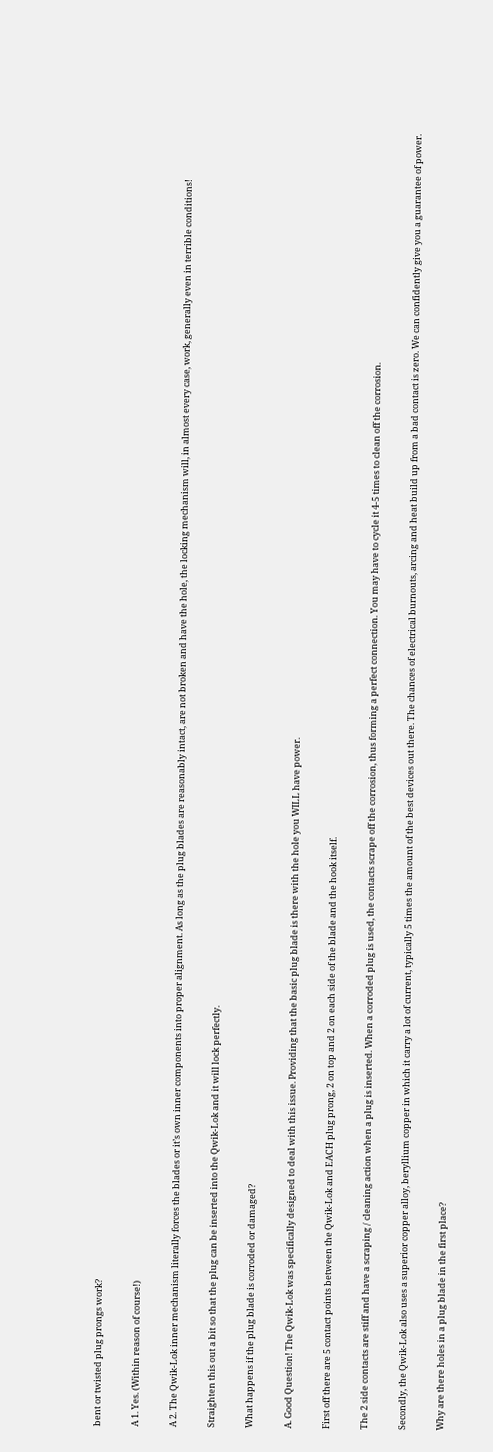bent or twisted plug prongs work?

A 1. Yes. (Within reason of course!)

A 2. The Qwik-Lok inner mechanism literally forces the blades or it’s own inner components into proper alignment. As long as the plug blades are reasonably intact, are not broken and have the hole, the locking mechanism will, in almost every case, work, generally even in terrible conditions!

Straighten this out a bit so that the plug can be inserted into the Qwik-Lok and it will lock perfectly.

What happens if the plug blade is corroded or damaged?

A. Good Question! The Qwik-Lok was specifically designed to deal with this issue. Providing that the basic plug blade is there with the hole you WILL have power.

First off there are 5 contact points between the Qwik-Lok and EACH plug prong, 2 on top and 2 on each side of the blade and the hook itself.

The 2 side contacts are stiff and have a scraping / cleaning action when a plug is inserted. When a corroded plug is used, the contacts scrape off the corrosion, thus forming a perfect connection. You may have to cycle it 4-5 times to clean off the corrosion.

Secondly, the Qwik-Lok also uses a superior copper alloy, beryllium copper in which it carry a lot of current, typically 5 times the amount of the best devices out there. The chances of electrical burnouts, arcing and heat build up from a bad contact is zero. We can confidently give you a guarantee of power.

Why are there holes in a plug blade in the first place?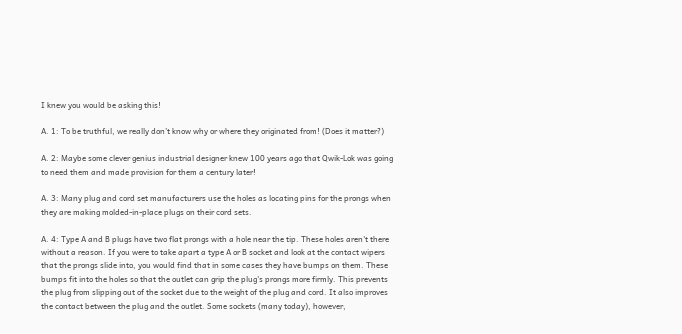I knew you would be asking this!

A. 1: To be truthful, we really don’t know why or where they originated from! (Does it matter?)

A. 2: Maybe some clever genius industrial designer knew 100 years ago that Qwik-Lok was going to need them and made provision for them a century later!

A. 3: Many plug and cord set manufacturers use the holes as locating pins for the prongs when they are making molded-in-place plugs on their cord sets.

A. 4: Type A and B plugs have two flat prongs with a hole near the tip. These holes aren't there without a reason. If you were to take apart a type A or B socket and look at the contact wipers that the prongs slide into, you would find that in some cases they have bumps on them. These bumps fit into the holes so that the outlet can grip the plug's prongs more firmly. This prevents the plug from slipping out of the socket due to the weight of the plug and cord. It also improves the contact between the plug and the outlet. Some sockets (many today), however,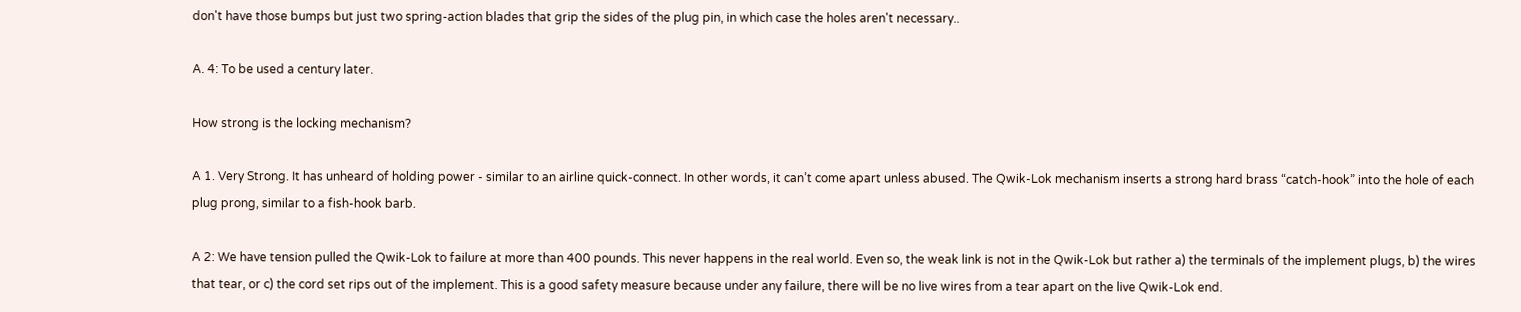don't have those bumps but just two spring-action blades that grip the sides of the plug pin, in which case the holes aren't necessary..

A. 4: To be used a century later.

How strong is the locking mechanism?

A 1. Very Strong. It has unheard of holding power - similar to an airline quick-connect. In other words, it can’t come apart unless abused. The Qwik-Lok mechanism inserts a strong hard brass “catch-hook” into the hole of each plug prong, similar to a fish-hook barb.

A 2: We have tension pulled the Qwik-Lok to failure at more than 400 pounds. This never happens in the real world. Even so, the weak link is not in the Qwik-Lok but rather a) the terminals of the implement plugs, b) the wires that tear, or c) the cord set rips out of the implement. This is a good safety measure because under any failure, there will be no live wires from a tear apart on the live Qwik-Lok end.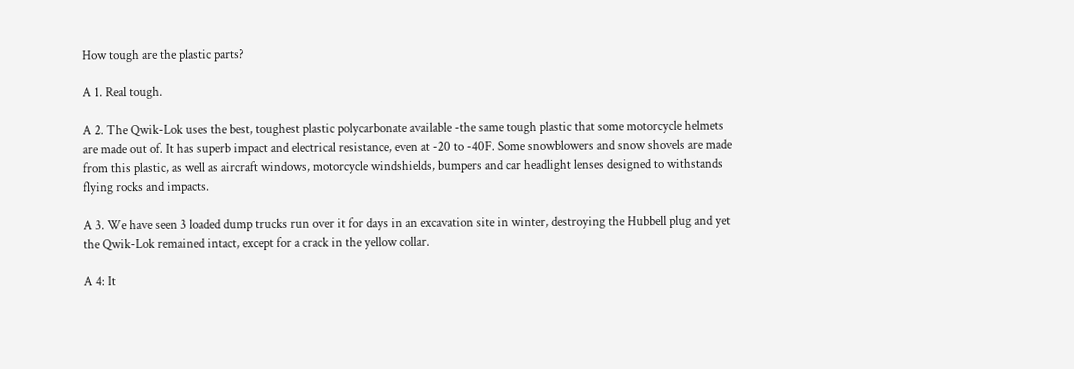How tough are the plastic parts?

A 1. Real tough.

A 2. The Qwik-Lok uses the best, toughest plastic polycarbonate available -the same tough plastic that some motorcycle helmets are made out of. It has superb impact and electrical resistance, even at -20 to -40F. Some snowblowers and snow shovels are made from this plastic, as well as aircraft windows, motorcycle windshields, bumpers and car headlight lenses designed to withstands flying rocks and impacts.

A 3. We have seen 3 loaded dump trucks run over it for days in an excavation site in winter, destroying the Hubbell plug and yet the Qwik-Lok remained intact, except for a crack in the yellow collar.

A 4: It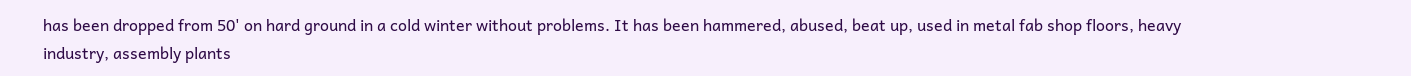has been dropped from 50' on hard ground in a cold winter without problems. It has been hammered, abused, beat up, used in metal fab shop floors, heavy industry, assembly plants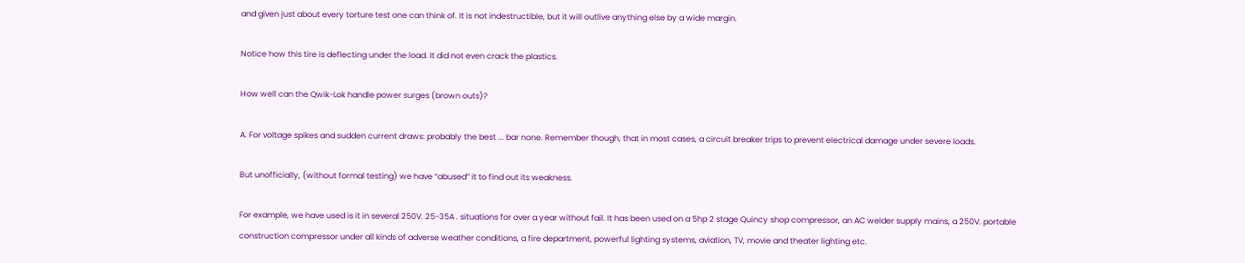and given just about every torture test one can think of. It is not indestructible, but it will outlive anything else by a wide margin.

Notice how this tire is deflecting under the load. It did not even crack the plastics.

How well can the Qwik-Lok handle power surges (brown outs)?

A. For voltage spikes and sudden current draws: probably the best ... bar none. Remember though, that in most cases, a circuit breaker trips to prevent electrical damage under severe loads.

But unofficially, (without formal testing) we have “abused” it to find out its weakness.

For example, we have used is it in several 250V. 25-35A . situations for over a year without fail. It has been used on a 5hp 2 stage Quincy shop compressor, an AC welder supply mains, a 250V. portable construction compressor under all kinds of adverse weather conditions, a fire department, powerful lighting systems, aviation, TV, movie and theater lighting etc.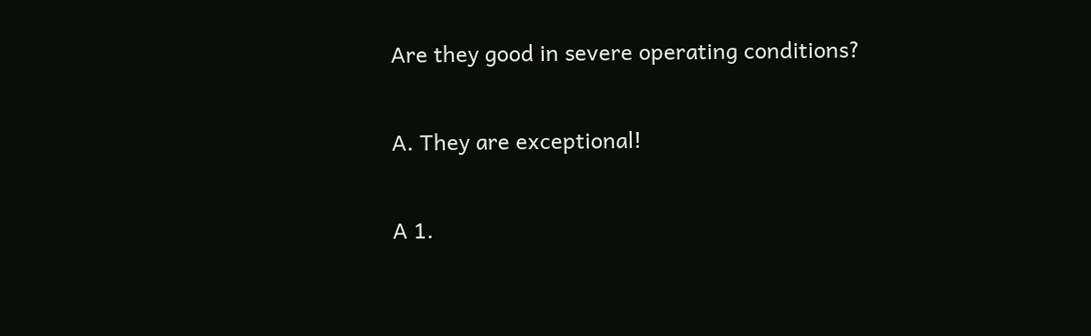Are they good in severe operating conditions?

A. They are exceptional!

A 1.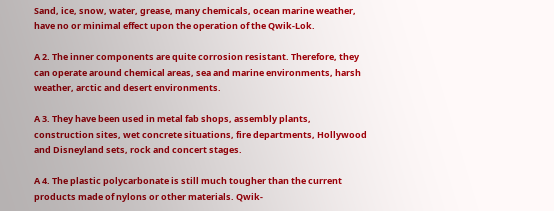Sand, ice, snow, water, grease, many chemicals, ocean marine weather, have no or minimal effect upon the operation of the Qwik-Lok.

A 2. The inner components are quite corrosion resistant. Therefore, they can operate around chemical areas, sea and marine environments, harsh weather, arctic and desert environments.

A 3. They have been used in metal fab shops, assembly plants, construction sites, wet concrete situations, fire departments, Hollywood and Disneyland sets, rock and concert stages.

A 4. The plastic polycarbonate is still much tougher than the current products made of nylons or other materials. Qwik-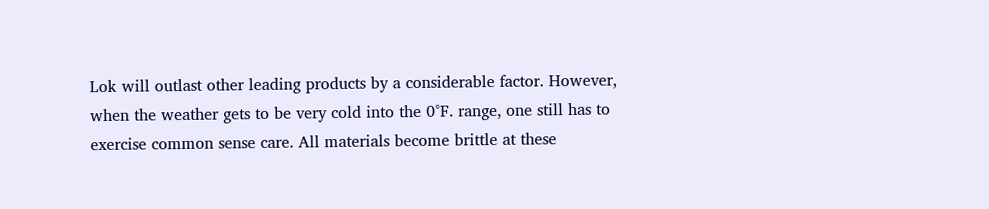Lok will outlast other leading products by a considerable factor. However, when the weather gets to be very cold into the 0°F. range, one still has to exercise common sense care. All materials become brittle at these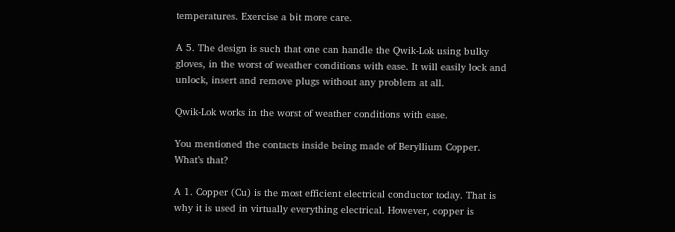temperatures. Exercise a bit more care.

A 5. The design is such that one can handle the Qwik-Lok using bulky gloves, in the worst of weather conditions with ease. It will easily lock and unlock, insert and remove plugs without any problem at all.

Qwik-Lok works in the worst of weather conditions with ease.

You mentioned the contacts inside being made of Beryllium Copper. What’s that?

A 1. Copper (Cu) is the most efficient electrical conductor today. That is why it is used in virtually everything electrical. However, copper is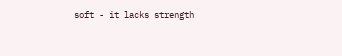soft - it lacks strength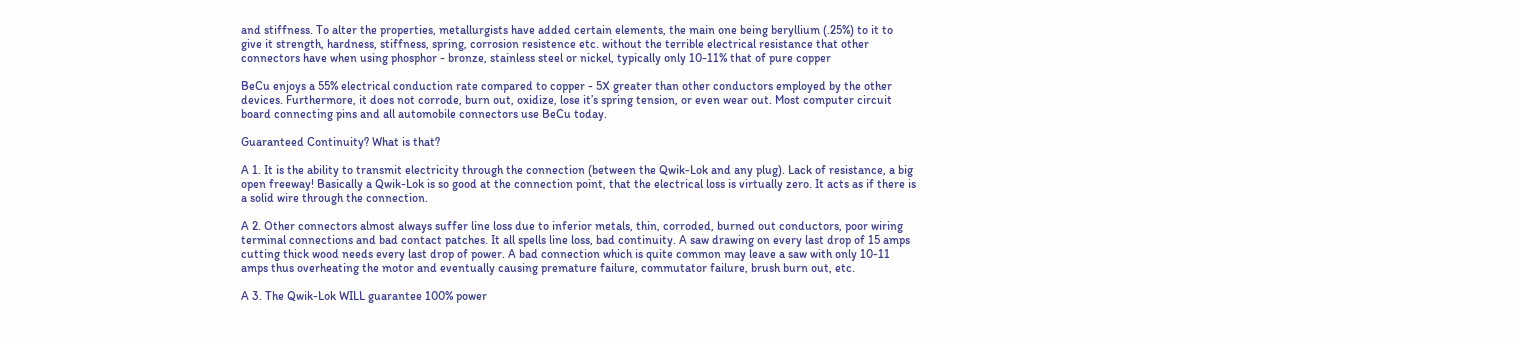and stiffness. To alter the properties, metallurgists have added certain elements, the main one being beryllium (.25%) to it to give it strength, hardness, stiffness, spring, corrosion resistence etc. without the terrible electrical resistance that other connectors have when using phosphor - bronze, stainless steel or nickel, typically only 10-11% that of pure copper

BeCu enjoys a 55% electrical conduction rate compared to copper - 5X greater than other conductors employed by the other devices. Furthermore, it does not corrode, burn out, oxidize, lose it’s spring tension, or even wear out. Most computer circuit board connecting pins and all automobile connectors use BeCu today.

Guaranteed Continuity? What is that?

A 1. It is the ability to transmit electricity through the connection (between the Qwik-Lok and any plug). Lack of resistance, a big open freeway! Basically a Qwik-Lok is so good at the connection point, that the electrical loss is virtually zero. It acts as if there is a solid wire through the connection.

A 2. Other connectors almost always suffer line loss due to inferior metals, thin, corroded, burned out conductors, poor wiring terminal connections and bad contact patches. It all spells line loss, bad continuity. A saw drawing on every last drop of 15 amps cutting thick wood needs every last drop of power. A bad connection which is quite common may leave a saw with only 10-11 amps thus overheating the motor and eventually causing premature failure, commutator failure, brush burn out, etc.

A 3. The Qwik-Lok WILL guarantee 100% power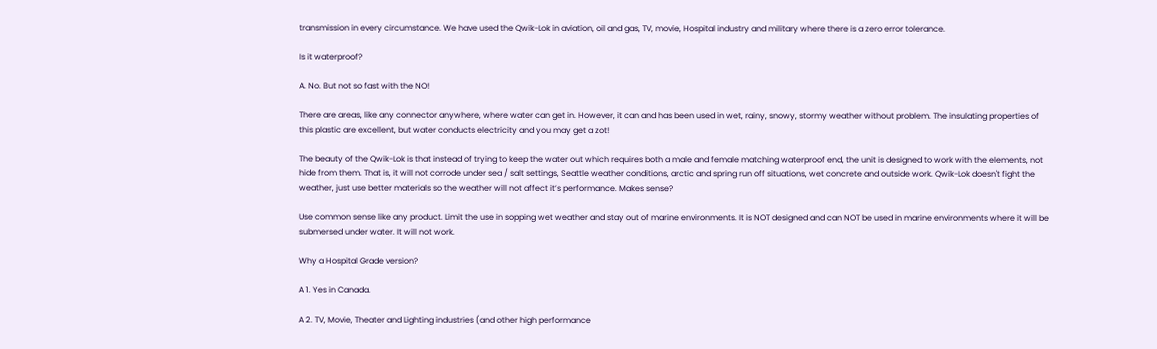transmission in every circumstance. We have used the Qwik-Lok in aviation, oil and gas, TV, movie, Hospital industry and military where there is a zero error tolerance.

Is it waterproof?

A. No. But not so fast with the NO!

There are areas, like any connector anywhere, where water can get in. However, it can and has been used in wet, rainy, snowy, stormy weather without problem. The insulating properties of this plastic are excellent, but water conducts electricity and you may get a zot!

The beauty of the Qwik-Lok is that instead of trying to keep the water out which requires both a male and female matching waterproof end, the unit is designed to work with the elements, not hide from them. That is, it will not corrode under sea / salt settings, Seattle weather conditions, arctic and spring run off situations, wet concrete and outside work. Qwik-Lok doesn't fight the weather, just use better materials so the weather will not affect it’s performance. Makes sense?

Use common sense like any product. Limit the use in sopping wet weather and stay out of marine environments. It is NOT designed and can NOT be used in marine environments where it will be submersed under water. It will not work.

Why a Hospital Grade version?

A 1. Yes in Canada.

A 2. TV, Movie, Theater and Lighting industries (and other high performance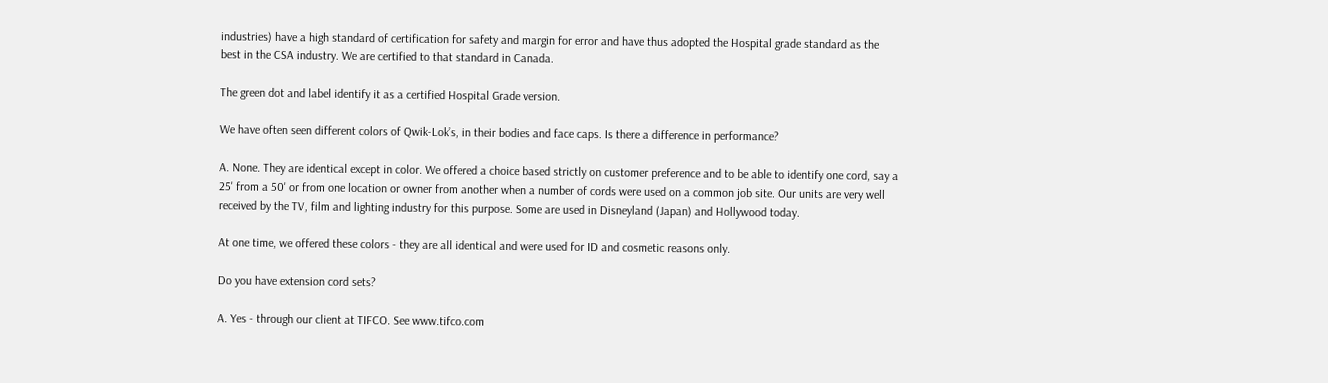industries) have a high standard of certification for safety and margin for error and have thus adopted the Hospital grade standard as the best in the CSA industry. We are certified to that standard in Canada.

The green dot and label identify it as a certified Hospital Grade version.

We have often seen different colors of Qwik-Lok’s, in their bodies and face caps. Is there a difference in performance?

A. None. They are identical except in color. We offered a choice based strictly on customer preference and to be able to identify one cord, say a 25' from a 50' or from one location or owner from another when a number of cords were used on a common job site. Our units are very well received by the TV, film and lighting industry for this purpose. Some are used in Disneyland (Japan) and Hollywood today.

At one time, we offered these colors - they are all identical and were used for ID and cosmetic reasons only.

Do you have extension cord sets?

A. Yes - through our client at TIFCO. See www.tifco.com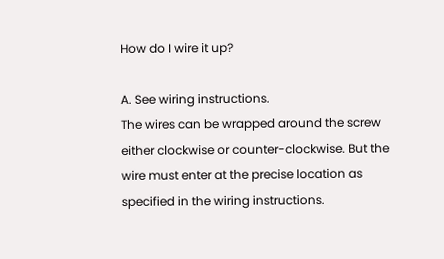How do I wire it up?

A. See wiring instructions.
The wires can be wrapped around the screw either clockwise or counter-clockwise. But the wire must enter at the precise location as specified in the wiring instructions.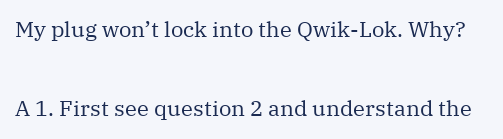My plug won’t lock into the Qwik-Lok. Why?

A 1. First see question 2 and understand the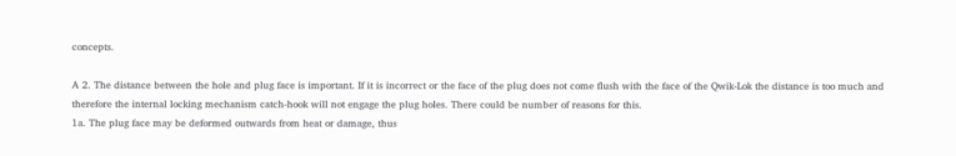concepts.

A 2. The distance between the hole and plug face is important. If it is incorrect or the face of the plug does not come flush with the face of the Qwik-Lok the distance is too much and therefore the internal locking mechanism catch-hook will not engage the plug holes. There could be number of reasons for this.
1a. The plug face may be deformed outwards from heat or damage, thus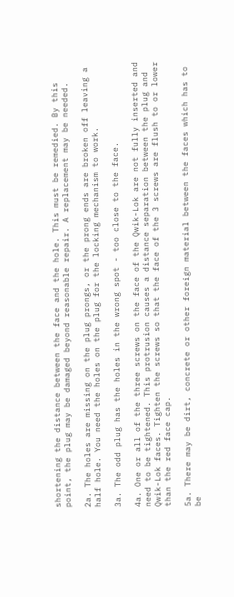shortening the distance between the face and the hole. This must be remedied. By this point, the plug may be damaged beyond reasonable repair. A replacement may be needed.

2a. The holes are missing on the plug prongs, or the prong ends are broken off leaving a half hole. You need the holes on the plug for the locking mechanism to work.

3a. The odd plug has the holes in the wrong spot - too close to the face.

4a. One or all of the three screws on the face of the Qwik-Lok are not fully inserted and need to be tightened. This protrusion causes a distance separation between the plug and Qwik-Lok faces. Tighten the screws so that the face of the 3 screws are flush to or lower than the red face cap.

5a. There may be dirt, concrete or other foreign material between the faces which has to be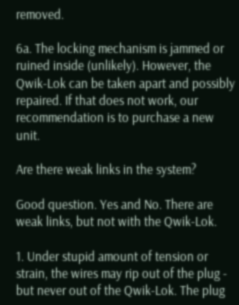removed.

6a. The locking mechanism is jammed or ruined inside (unlikely). However, the Qwik-Lok can be taken apart and possibly repaired. If that does not work, our recommendation is to purchase a new unit.

Are there weak links in the system?

Good question. Yes and No. There are weak links, but not with the Qwik-Lok.

1. Under stupid amount of tension or strain, the wires may rip out of the plug - but never out of the Qwik-Lok. The plug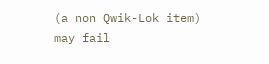(a non Qwik-Lok item) may fail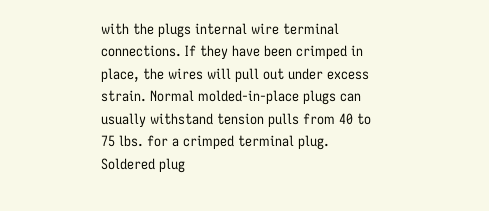with the plugs internal wire terminal connections. If they have been crimped in place, the wires will pull out under excess strain. Normal molded-in-place plugs can usually withstand tension pulls from 40 to 75 lbs. for a crimped terminal plug. Soldered plug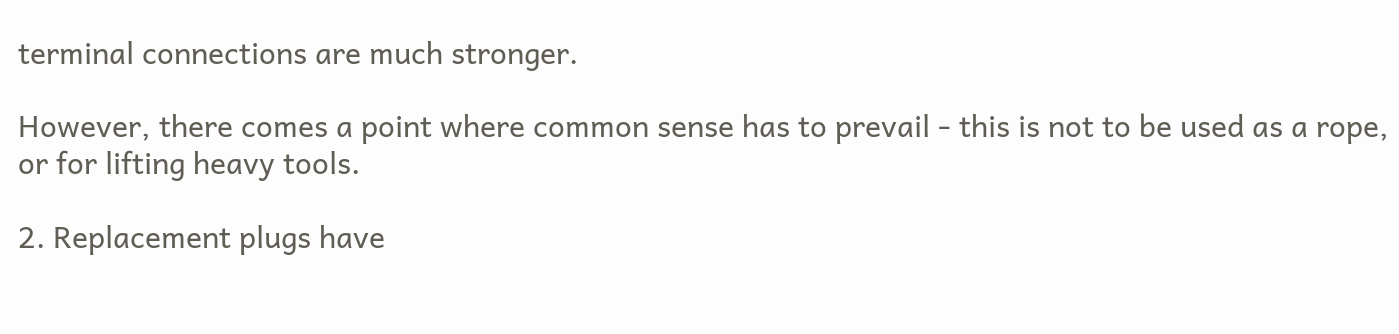terminal connections are much stronger.

However, there comes a point where common sense has to prevail - this is not to be used as a rope, or for lifting heavy tools.

2. Replacement plugs have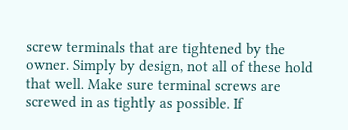screw terminals that are tightened by the owner. Simply by design, not all of these hold that well. Make sure terminal screws are screwed in as tightly as possible. If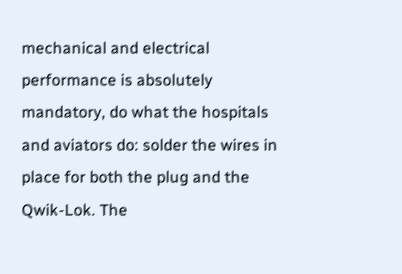mechanical and electrical performance is absolutely mandatory, do what the hospitals and aviators do: solder the wires in place for both the plug and the Qwik-Lok. The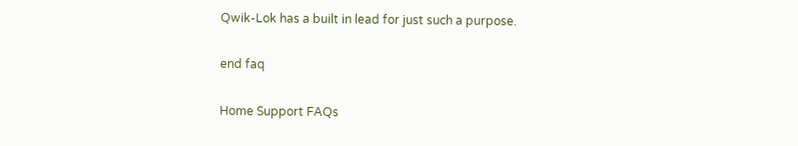Qwik-Lok has a built in lead for just such a purpose.

end faq

Home Support FAQs